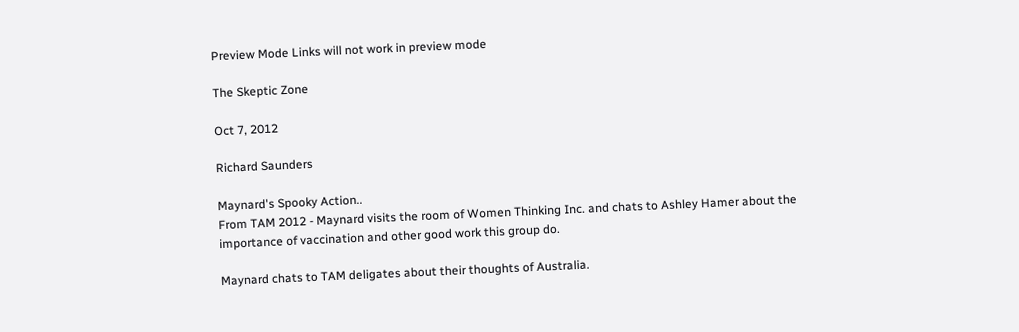Preview Mode Links will not work in preview mode

The Skeptic Zone

Oct 7, 2012

Richard Saunders

Maynard's Spooky Action..
From TAM 2012 - Maynard visits the room of Women Thinking Inc. and chats to Ashley Hamer about the importance of vaccination and other good work this group do.

Maynard chats to TAM deligates about their thoughts of Australia.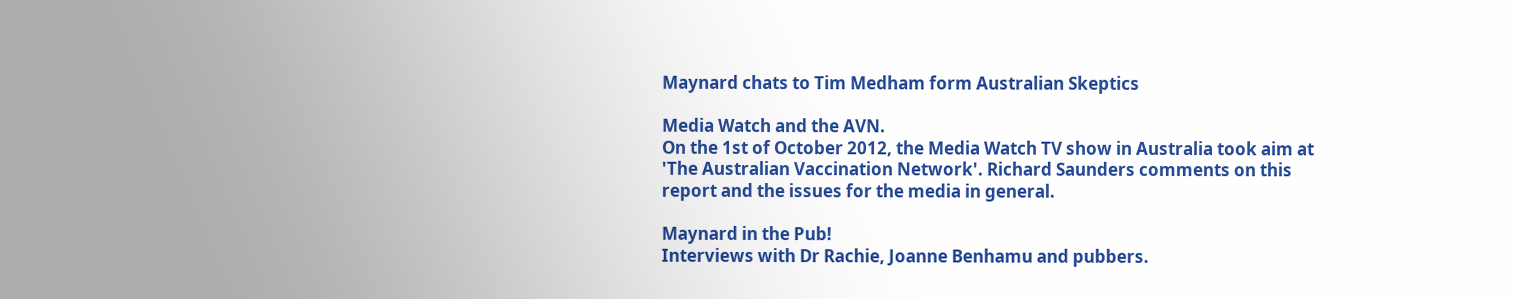Maynard chats to Tim Medham form Australian Skeptics

Media Watch and the AVN.
On the 1st of October 2012, the Media Watch TV show in Australia took aim at 'The Australian Vaccination Network'. Richard Saunders comments on this report and the issues for the media in general.

Maynard in the Pub!
Interviews with Dr Rachie, Joanne Benhamu and pubbers.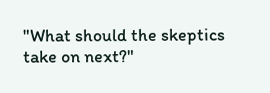"What should the skeptics take on next?"